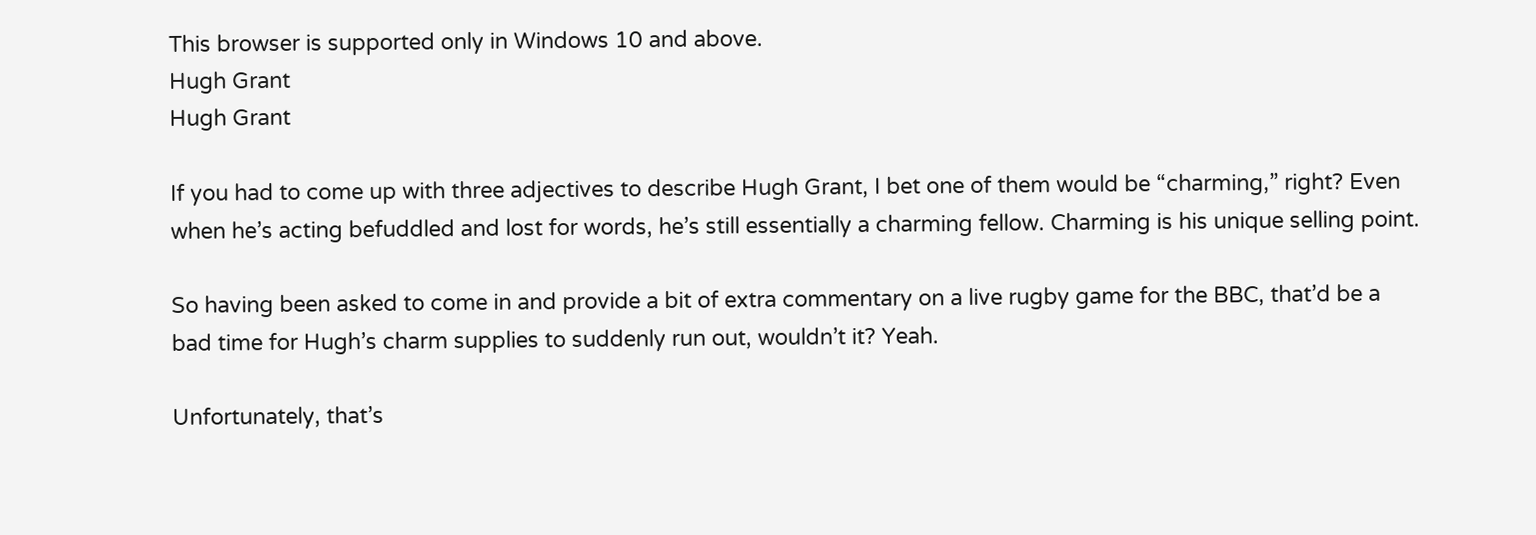This browser is supported only in Windows 10 and above.
Hugh Grant
Hugh Grant

If you had to come up with three adjectives to describe Hugh Grant, I bet one of them would be “charming,” right? Even when he’s acting befuddled and lost for words, he’s still essentially a charming fellow. Charming is his unique selling point.

So having been asked to come in and provide a bit of extra commentary on a live rugby game for the BBC, that’d be a bad time for Hugh’s charm supplies to suddenly run out, wouldn’t it? Yeah.

Unfortunately, that’s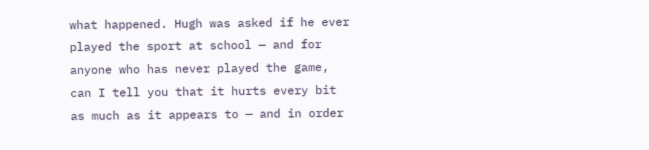what happened. Hugh was asked if he ever played the sport at school — and for anyone who has never played the game, can I tell you that it hurts every bit as much as it appears to — and in order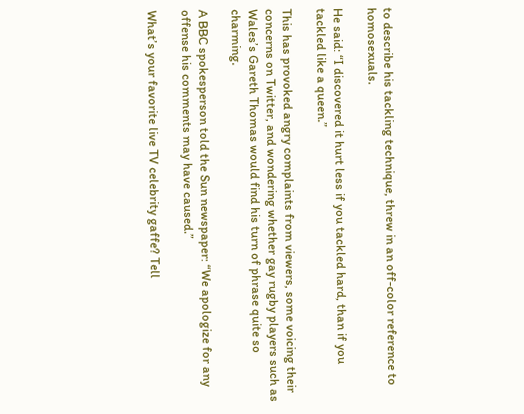to describe his tackling technique, threw in an off-color reference to homosexuals.

He said: “I discovered it hurt less if you tackled hard, than if you tackled like a queen.”

This has provoked angry complaints from viewers, some voicing their concerns on Twitter, and wondering whether gay rugby players such as Wales’s Gareth Thomas would find his turn of phrase quite so charming.

A BBC spokesperson told the Sun newspaper: “We apologize for any offense his comments may have caused.”

What’s your favorite live TV celebrity gaffe? Tell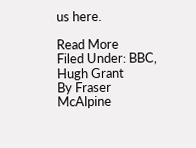us here.

Read More
Filed Under: BBC, Hugh Grant
By Fraser McAlpine